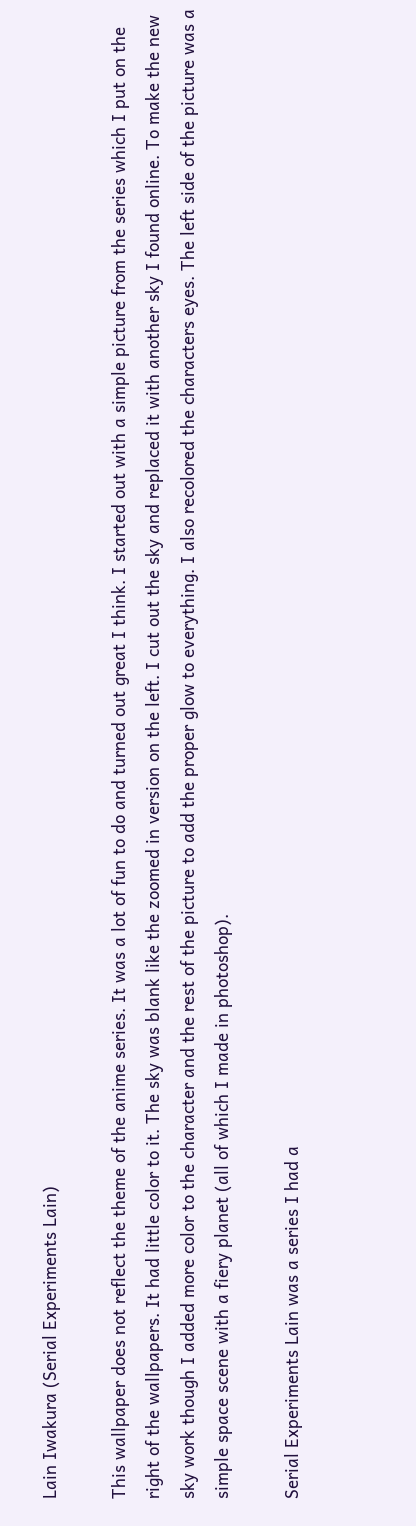Lain Iwakura (Serial Experiments Lain)

This wallpaper does not reflect the theme of the anime series. It was a lot of fun to do and turned out great I think. I started out with a simple picture from the series which I put on the right of the wallpapers. It had little color to it. The sky was blank like the zoomed in version on the left. I cut out the sky and replaced it with another sky I found online. To make the new sky work though I added more color to the character and the rest of the picture to add the proper glow to everything. I also recolored the characters eyes. The left side of the picture was a simple space scene with a fiery planet (all of which I made in photoshop).

Serial Experiments Lain was a series I had a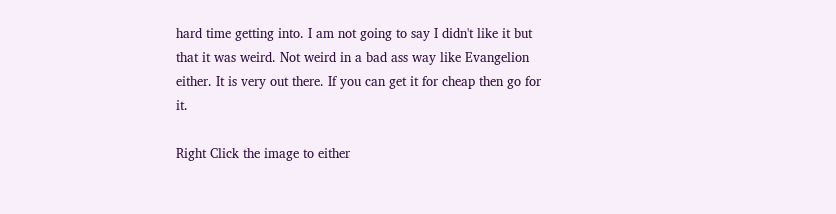hard time getting into. I am not going to say I didn't like it but that it was weird. Not weird in a bad ass way like Evangelion either. It is very out there. If you can get it for cheap then go for it.

Right Click the image to either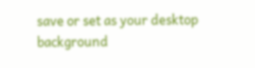save or set as your desktop background